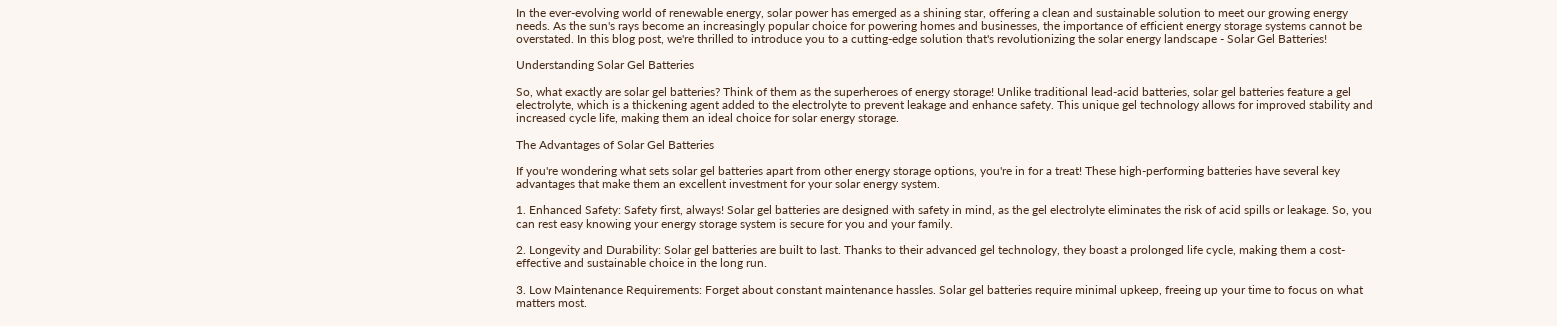In the ever-evolving world of renewable energy, solar power has emerged as a shining star, offering a clean and sustainable solution to meet our growing energy needs. As the sun's rays become an increasingly popular choice for powering homes and businesses, the importance of efficient energy storage systems cannot be overstated. In this blog post, we're thrilled to introduce you to a cutting-edge solution that's revolutionizing the solar energy landscape - Solar Gel Batteries!

Understanding Solar Gel Batteries

So, what exactly are solar gel batteries? Think of them as the superheroes of energy storage! Unlike traditional lead-acid batteries, solar gel batteries feature a gel electrolyte, which is a thickening agent added to the electrolyte to prevent leakage and enhance safety. This unique gel technology allows for improved stability and increased cycle life, making them an ideal choice for solar energy storage.

The Advantages of Solar Gel Batteries

If you're wondering what sets solar gel batteries apart from other energy storage options, you're in for a treat! These high-performing batteries have several key advantages that make them an excellent investment for your solar energy system.

1. Enhanced Safety: Safety first, always! Solar gel batteries are designed with safety in mind, as the gel electrolyte eliminates the risk of acid spills or leakage. So, you can rest easy knowing your energy storage system is secure for you and your family.

2. Longevity and Durability: Solar gel batteries are built to last. Thanks to their advanced gel technology, they boast a prolonged life cycle, making them a cost-effective and sustainable choice in the long run.

3. Low Maintenance Requirements: Forget about constant maintenance hassles. Solar gel batteries require minimal upkeep, freeing up your time to focus on what matters most.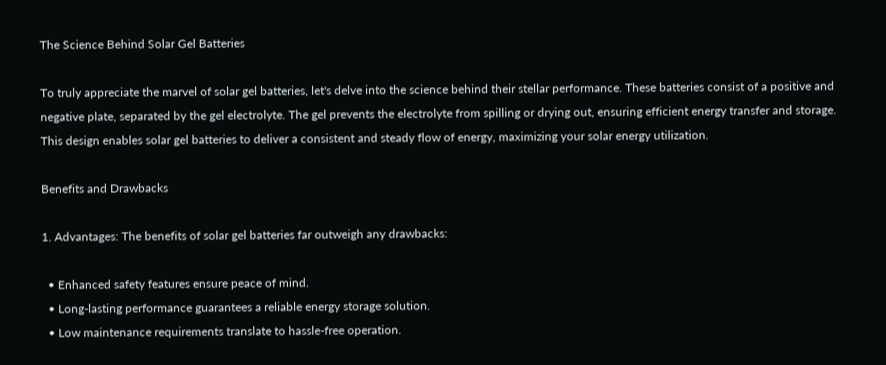The Science Behind Solar Gel Batteries

To truly appreciate the marvel of solar gel batteries, let's delve into the science behind their stellar performance. These batteries consist of a positive and negative plate, separated by the gel electrolyte. The gel prevents the electrolyte from spilling or drying out, ensuring efficient energy transfer and storage. This design enables solar gel batteries to deliver a consistent and steady flow of energy, maximizing your solar energy utilization.

Benefits and Drawbacks

1. Advantages: The benefits of solar gel batteries far outweigh any drawbacks:

  • Enhanced safety features ensure peace of mind.
  • Long-lasting performance guarantees a reliable energy storage solution.
  • Low maintenance requirements translate to hassle-free operation.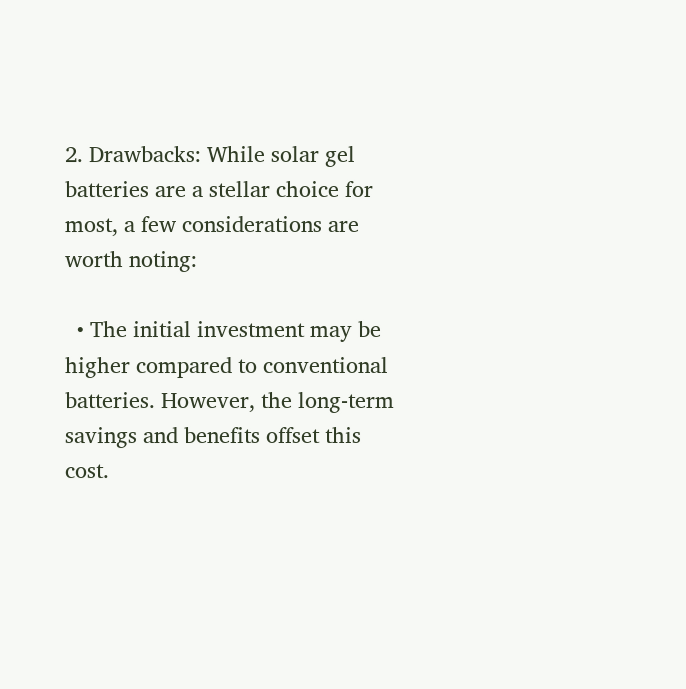2. Drawbacks: While solar gel batteries are a stellar choice for most, a few considerations are worth noting:

  • The initial investment may be higher compared to conventional batteries. However, the long-term savings and benefits offset this cost.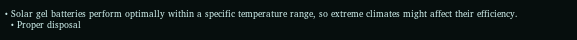• Solar gel batteries perform optimally within a specific temperature range, so extreme climates might affect their efficiency.
  • Proper disposal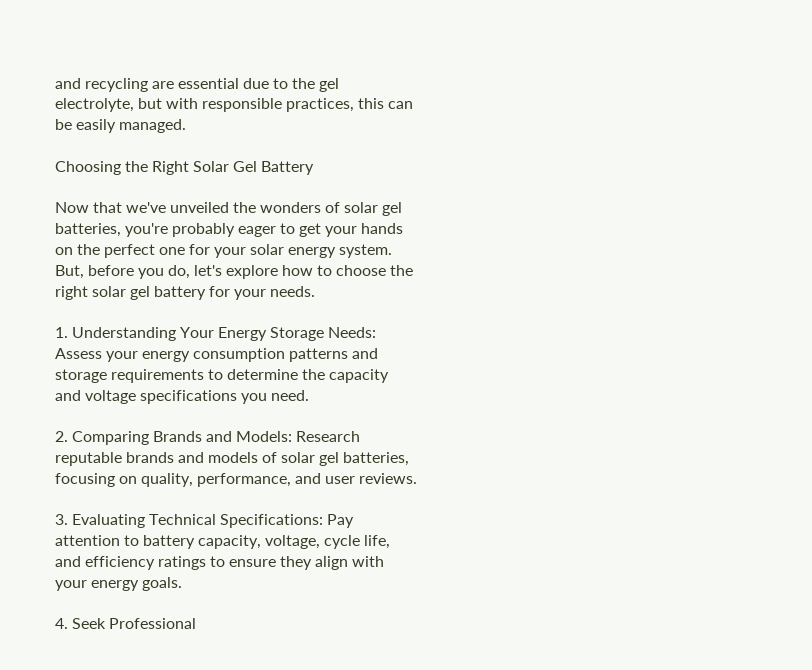and recycling are essential due to the gel electrolyte, but with responsible practices, this can be easily managed.

Choosing the Right Solar Gel Battery

Now that we've unveiled the wonders of solar gel batteries, you're probably eager to get your hands on the perfect one for your solar energy system. But, before you do, let's explore how to choose the right solar gel battery for your needs.

1. Understanding Your Energy Storage Needs: Assess your energy consumption patterns and storage requirements to determine the capacity and voltage specifications you need.

2. Comparing Brands and Models: Research reputable brands and models of solar gel batteries, focusing on quality, performance, and user reviews.

3. Evaluating Technical Specifications: Pay attention to battery capacity, voltage, cycle life, and efficiency ratings to ensure they align with your energy goals.

4. Seek Professional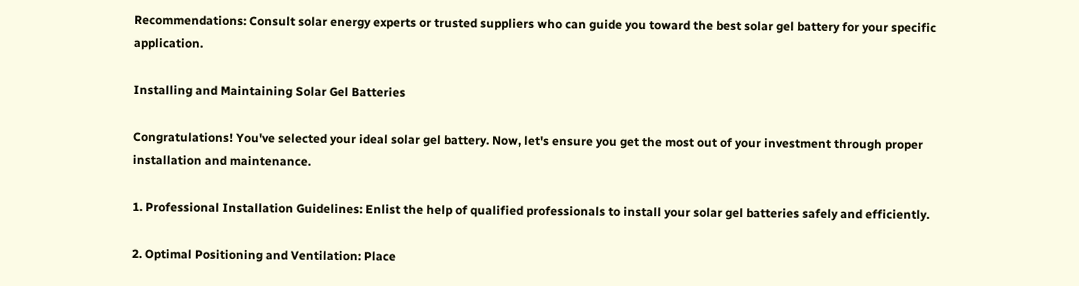Recommendations: Consult solar energy experts or trusted suppliers who can guide you toward the best solar gel battery for your specific application.

Installing and Maintaining Solar Gel Batteries

Congratulations! You've selected your ideal solar gel battery. Now, let's ensure you get the most out of your investment through proper installation and maintenance.

1. Professional Installation Guidelines: Enlist the help of qualified professionals to install your solar gel batteries safely and efficiently.

2. Optimal Positioning and Ventilation: Place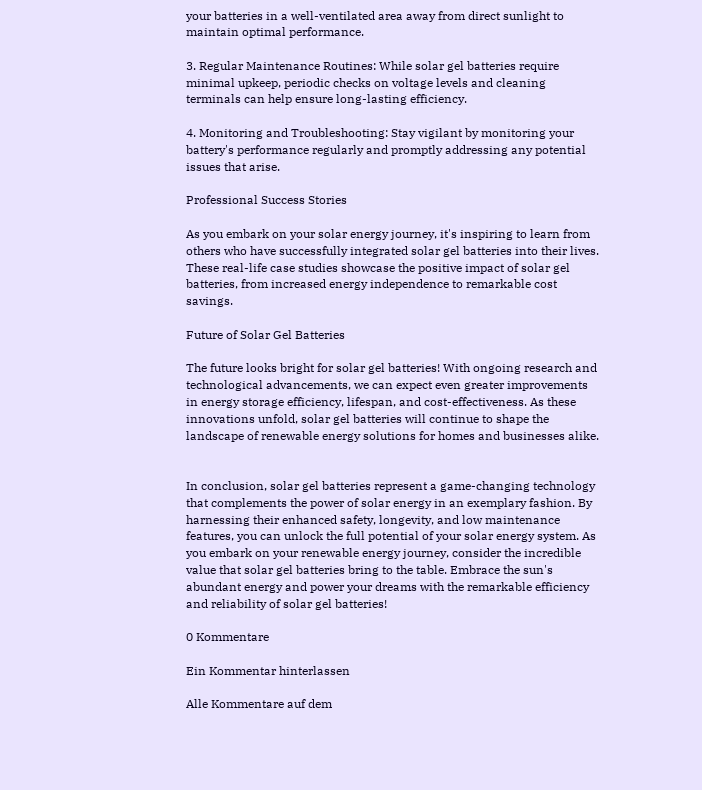your batteries in a well-ventilated area away from direct sunlight to maintain optimal performance.

3. Regular Maintenance Routines: While solar gel batteries require minimal upkeep, periodic checks on voltage levels and cleaning terminals can help ensure long-lasting efficiency.

4. Monitoring and Troubleshooting: Stay vigilant by monitoring your battery's performance regularly and promptly addressing any potential issues that arise.

Professional Success Stories

As you embark on your solar energy journey, it's inspiring to learn from others who have successfully integrated solar gel batteries into their lives. These real-life case studies showcase the positive impact of solar gel batteries, from increased energy independence to remarkable cost savings.

Future of Solar Gel Batteries

The future looks bright for solar gel batteries! With ongoing research and technological advancements, we can expect even greater improvements in energy storage efficiency, lifespan, and cost-effectiveness. As these innovations unfold, solar gel batteries will continue to shape the landscape of renewable energy solutions for homes and businesses alike.


In conclusion, solar gel batteries represent a game-changing technology that complements the power of solar energy in an exemplary fashion. By harnessing their enhanced safety, longevity, and low maintenance features, you can unlock the full potential of your solar energy system. As you embark on your renewable energy journey, consider the incredible value that solar gel batteries bring to the table. Embrace the sun's abundant energy and power your dreams with the remarkable efficiency and reliability of solar gel batteries!

0 Kommentare

Ein Kommentar hinterlassen

Alle Kommentare auf dem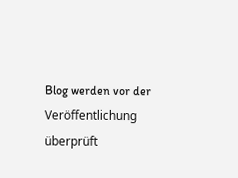Blog werden vor der Veröffentlichung überprüft